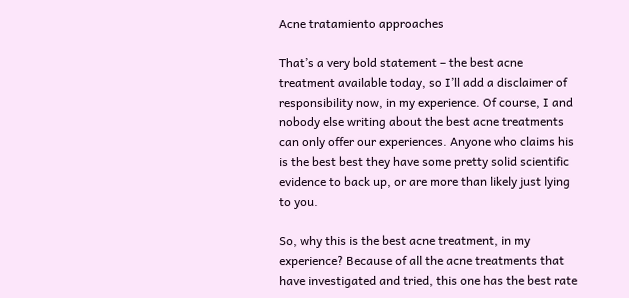Acne tratamiento approaches

That’s a very bold statement – the best acne treatment available today, so I’ll add a disclaimer of responsibility now, in my experience. Of course, I and nobody else writing about the best acne treatments can only offer our experiences. Anyone who claims his is the best best they have some pretty solid scientific evidence to back up, or are more than likely just lying to you.

So, why this is the best acne treatment, in my experience? Because of all the acne treatments that have investigated and tried, this one has the best rate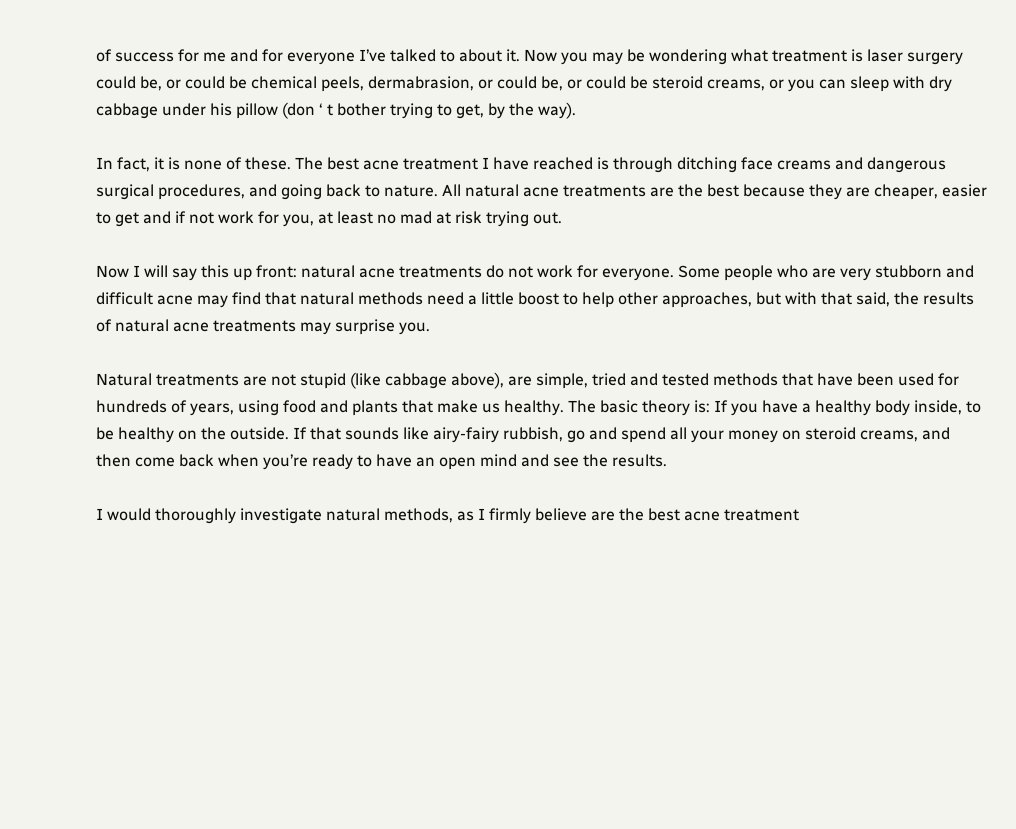of success for me and for everyone I’ve talked to about it. Now you may be wondering what treatment is laser surgery could be, or could be chemical peels, dermabrasion, or could be, or could be steroid creams, or you can sleep with dry cabbage under his pillow (don ‘ t bother trying to get, by the way).

In fact, it is none of these. The best acne treatment I have reached is through ditching face creams and dangerous surgical procedures, and going back to nature. All natural acne treatments are the best because they are cheaper, easier to get and if not work for you, at least no mad at risk trying out.

Now I will say this up front: natural acne treatments do not work for everyone. Some people who are very stubborn and difficult acne may find that natural methods need a little boost to help other approaches, but with that said, the results of natural acne treatments may surprise you.

Natural treatments are not stupid (like cabbage above), are simple, tried and tested methods that have been used for hundreds of years, using food and plants that make us healthy. The basic theory is: If you have a healthy body inside, to be healthy on the outside. If that sounds like airy-fairy rubbish, go and spend all your money on steroid creams, and then come back when you’re ready to have an open mind and see the results.

I would thoroughly investigate natural methods, as I firmly believe are the best acne treatment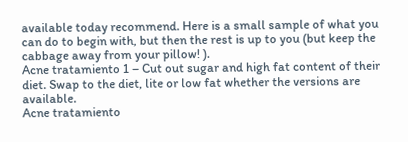available today recommend. Here is a small sample of what you can do to begin with, but then the rest is up to you (but keep the cabbage away from your pillow! ).
Acne tratamiento 1 – Cut out sugar and high fat content of their diet. Swap to the diet, lite or low fat whether the versions are available.
Acne tratamiento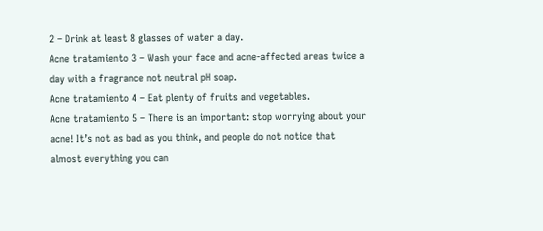2 – Drink at least 8 glasses of water a day.
Acne tratamiento 3 – Wash your face and acne-affected areas twice a day with a fragrance not neutral pH soap.
Acne tratamiento 4 – Eat plenty of fruits and vegetables.
Acne tratamiento 5 – There is an important: stop worrying about your acne! It’s not as bad as you think, and people do not notice that almost everything you can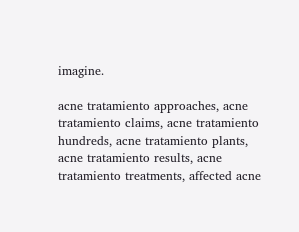imagine.

acne tratamiento approaches, acne tratamiento claims, acne tratamiento hundreds, acne tratamiento plants, acne tratamiento results, acne tratamiento treatments, affected acne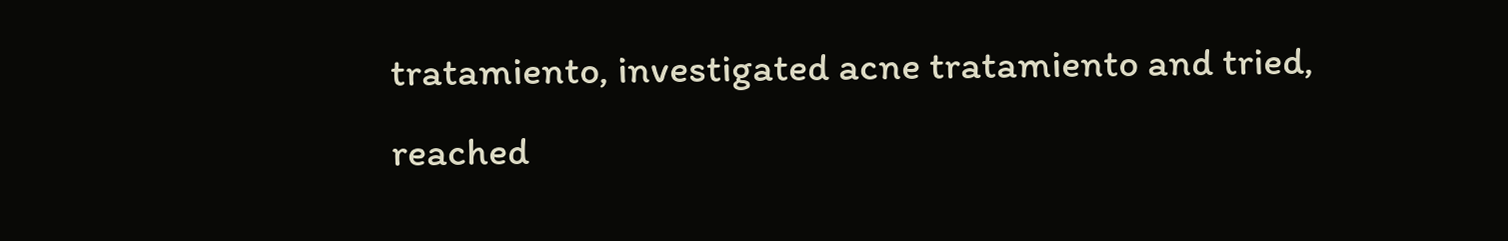tratamiento, investigated acne tratamiento and tried, reached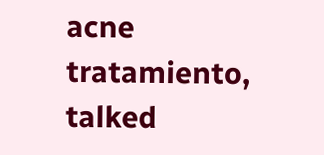acne tratamiento, talked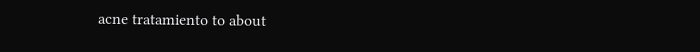acne tratamiento to about